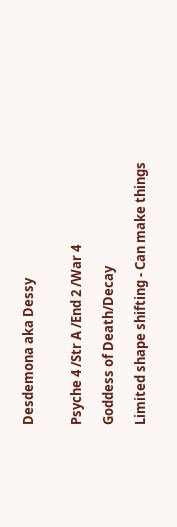Desdemona aka Dessy


Psyche 4 /Str A /End 2 /War 4

Goddess of Death/Decay

Limited shape shifting - Can make things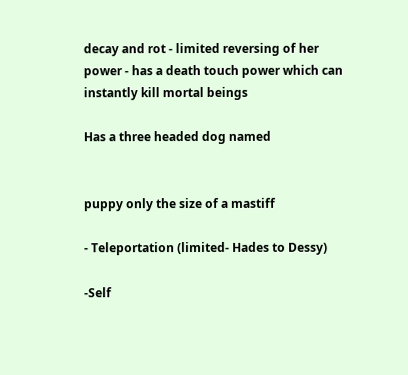decay and rot - limited reversing of her power - has a death touch power which can instantly kill mortal beings

Has a three headed dog named


puppy only the size of a mastiff

- Teleportation (limited- Hades to Dessy)

-Self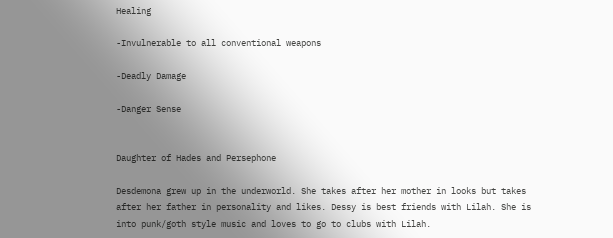Healing

-Invulnerable to all conventional weapons

-Deadly Damage

-Danger Sense


Daughter of Hades and Persephone

Desdemona grew up in the underworld. She takes after her mother in looks but takes after her father in personality and likes. Dessy is best friends with Lilah. She is into punk/goth style music and loves to go to clubs with Lilah.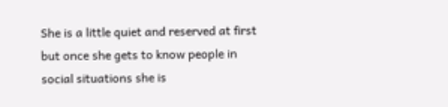She is a little quiet and reserved at first but once she gets to know people in social situations she is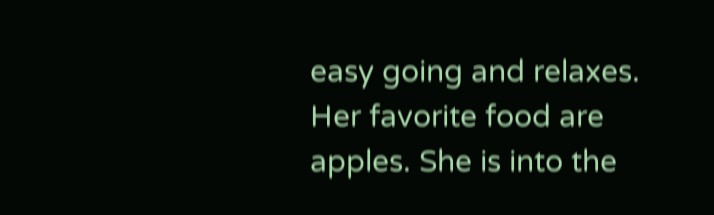easy going and relaxes. Her favorite food are apples. She is into the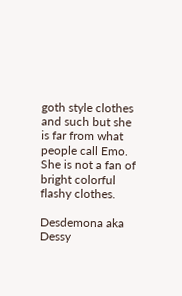goth style clothes and such but she is far from what people call Emo. She is not a fan of bright colorful flashy clothes.

Desdemona aka Dessy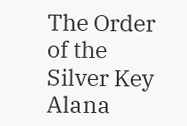The Order of the Silver Key Alana